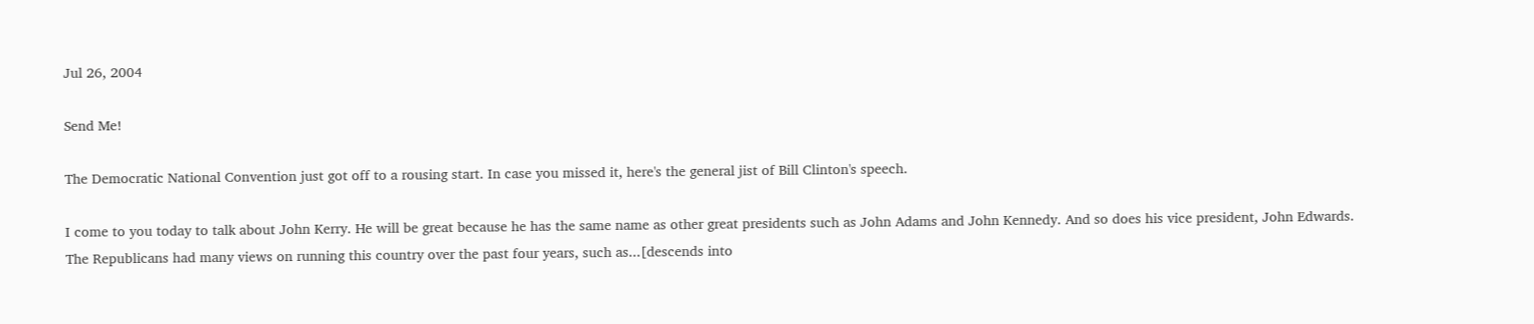Jul 26, 2004

Send Me!

The Democratic National Convention just got off to a rousing start. In case you missed it, here's the general jist of Bill Clinton's speech.

I come to you today to talk about John Kerry. He will be great because he has the same name as other great presidents such as John Adams and John Kennedy. And so does his vice president, John Edwards.
The Republicans had many views on running this country over the past four years, such as...[descends into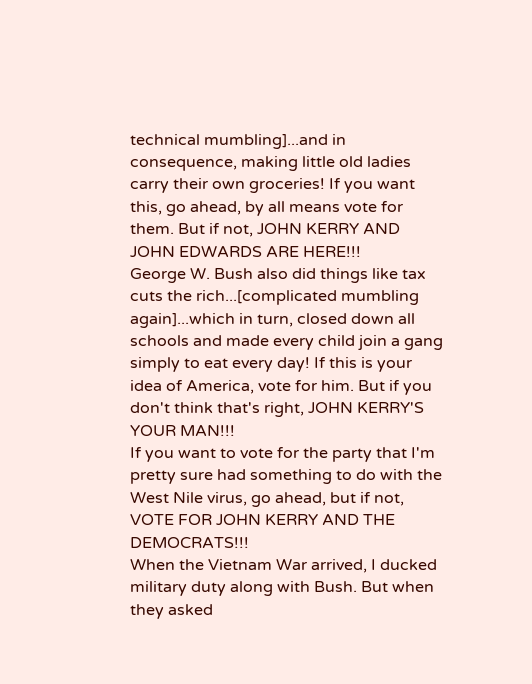technical mumbling]...and in consequence, making little old ladies carry their own groceries! If you want this, go ahead, by all means vote for them. But if not, JOHN KERRY AND JOHN EDWARDS ARE HERE!!!
George W. Bush also did things like tax cuts the rich...[complicated mumbling again]...which in turn, closed down all schools and made every child join a gang simply to eat every day! If this is your idea of America, vote for him. But if you don't think that's right, JOHN KERRY'S YOUR MAN!!!
If you want to vote for the party that I'm pretty sure had something to do with the West Nile virus, go ahead, but if not, VOTE FOR JOHN KERRY AND THE DEMOCRATS!!!
When the Vietnam War arrived, I ducked military duty along with Bush. But when they asked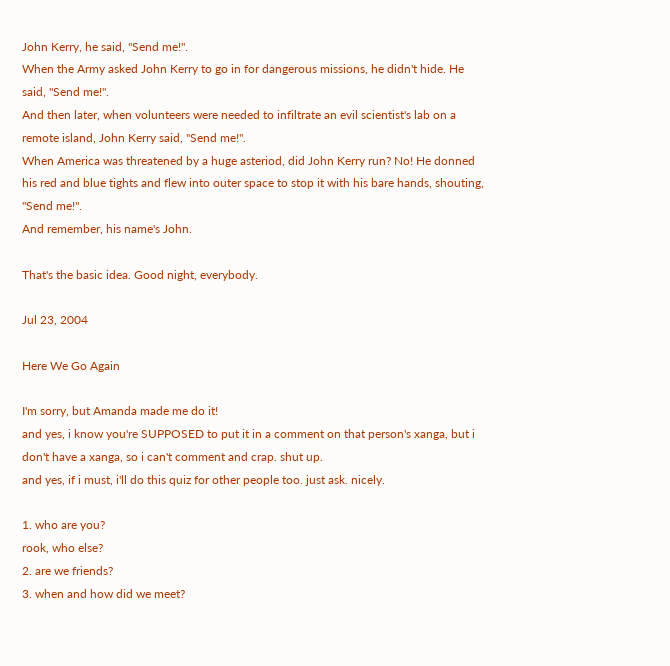John Kerry, he said, "Send me!".
When the Army asked John Kerry to go in for dangerous missions, he didn't hide. He said, "Send me!".
And then later, when volunteers were needed to infiltrate an evil scientist's lab on a remote island, John Kerry said, "Send me!".
When America was threatened by a huge asteriod, did John Kerry run? No! He donned his red and blue tights and flew into outer space to stop it with his bare hands, shouting, "Send me!".
And remember, his name's John.

That's the basic idea. Good night, everybody.

Jul 23, 2004

Here We Go Again

I'm sorry, but Amanda made me do it!
and yes, i know you're SUPPOSED to put it in a comment on that person's xanga, but i don't have a xanga, so i can't comment and crap. shut up.
and yes, if i must, i'll do this quiz for other people too. just ask. nicely.

1. who are you?
rook, who else?
2. are we friends?
3. when and how did we meet?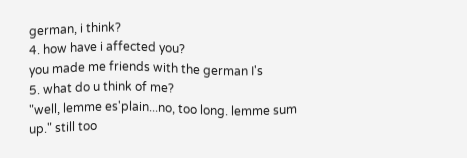german, i think?
4. how have i affected you?
you made me friends with the german I's
5. what do u think of me?
"well, lemme es'plain...no, too long. lemme sum up." still too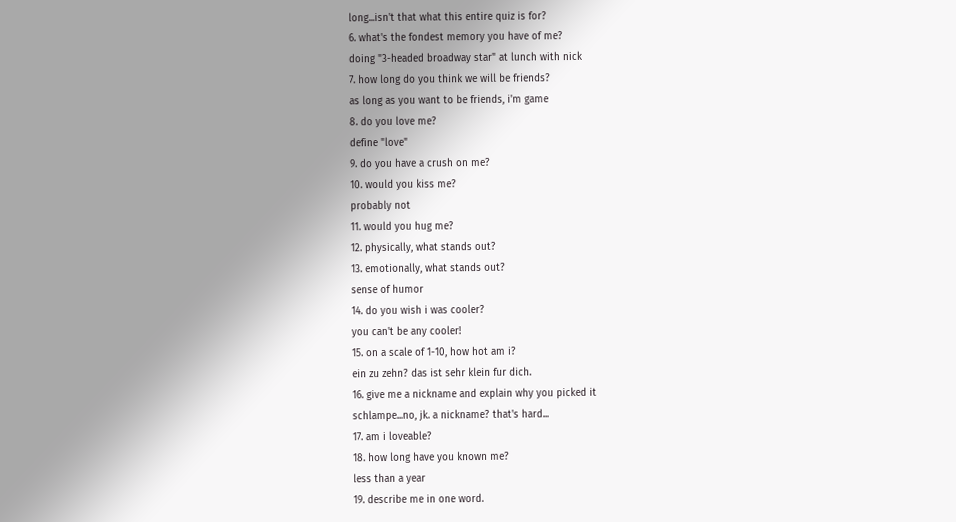long...isn't that what this entire quiz is for?
6. what's the fondest memory you have of me?
doing "3-headed broadway star" at lunch with nick
7. how long do you think we will be friends?
as long as you want to be friends, i'm game
8. do you love me?
define "love"
9. do you have a crush on me?
10. would you kiss me?
probably not
11. would you hug me?
12. physically, what stands out?
13. emotionally, what stands out?
sense of humor
14. do you wish i was cooler?
you can't be any cooler!
15. on a scale of 1-10, how hot am i?
ein zu zehn? das ist sehr klein fur dich.
16. give me a nickname and explain why you picked it
schlampe...no, jk. a nickname? that's hard...
17. am i loveable?
18. how long have you known me?
less than a year
19. describe me in one word.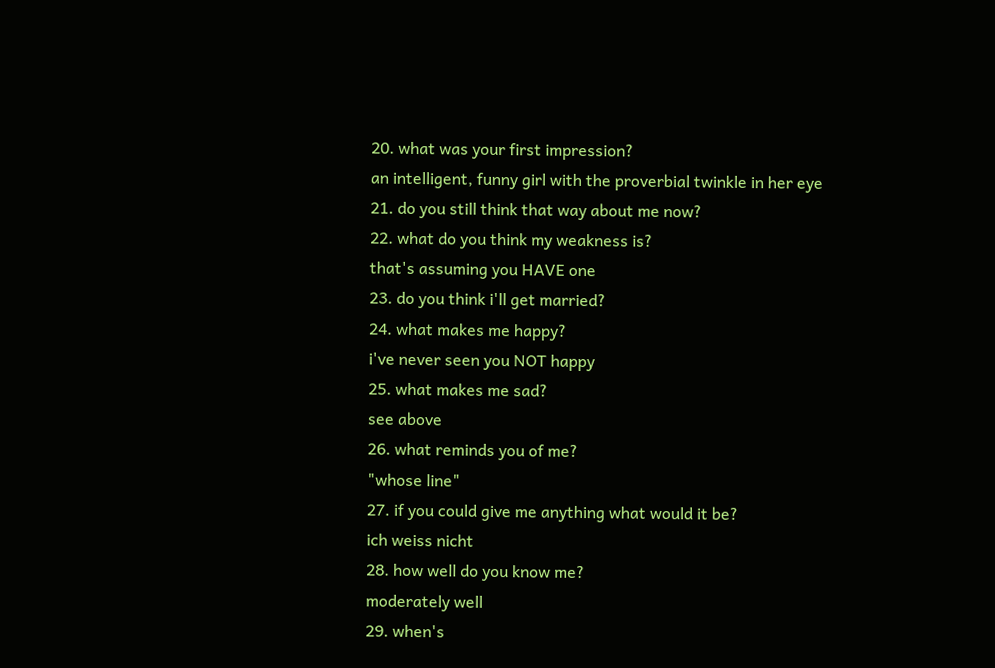20. what was your first impression?
an intelligent, funny girl with the proverbial twinkle in her eye
21. do you still think that way about me now?
22. what do you think my weakness is?
that's assuming you HAVE one
23. do you think i'll get married?
24. what makes me happy?
i've never seen you NOT happy
25. what makes me sad?
see above
26. what reminds you of me?
"whose line"
27. if you could give me anything what would it be?
ich weiss nicht
28. how well do you know me?
moderately well
29. when's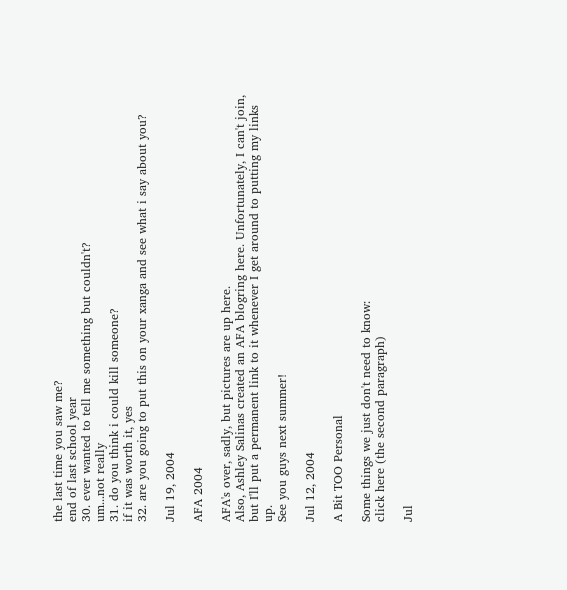the last time you saw me?
end of last school year
30. ever wanted to tell me something but couldn't?
um...not really
31. do you think i could kill someone?
if it was worth it, yes
32. are you going to put this on your xanga and see what i say about you?

Jul 19, 2004

AFA 2004

AFA's over, sadly, but pictures are up here.
Also, Ashley Salinas created an AFA blogring here. Unfortunately, I can't join, but I'll put a permanent link to it whenever I get around to putting my links up.
See you guys next summer!

Jul 12, 2004

A Bit TOO Personal

Some things we just don't need to know:
click here (the second paragraph)

Jul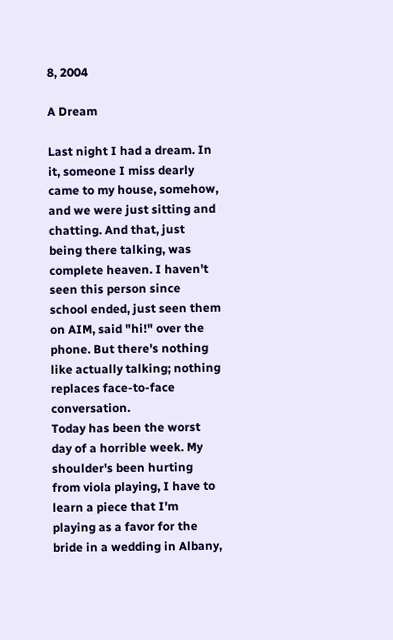8, 2004

A Dream

Last night I had a dream. In it, someone I miss dearly came to my house, somehow, and we were just sitting and chatting. And that, just being there talking, was complete heaven. I haven't seen this person since school ended, just seen them on AIM, said "hi!" over the phone. But there's nothing like actually talking; nothing replaces face-to-face conversation.
Today has been the worst day of a horrible week. My shoulder's been hurting from viola playing, I have to learn a piece that I'm playing as a favor for the bride in a wedding in Albany,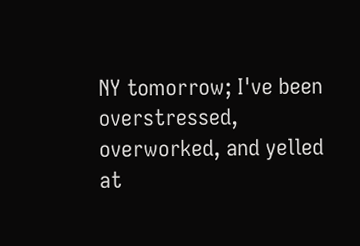NY tomorrow; I've been overstressed, overworked, and yelled at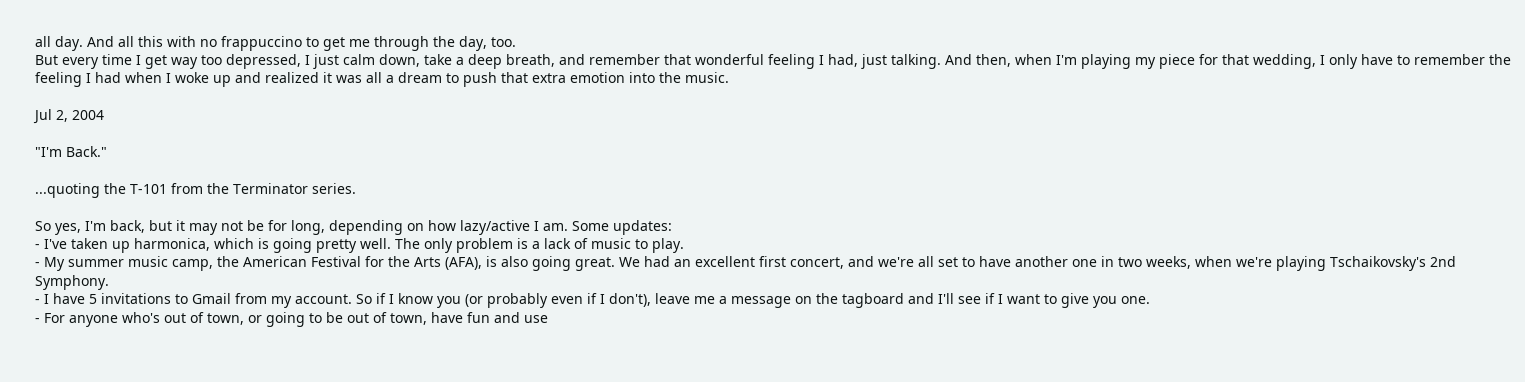all day. And all this with no frappuccino to get me through the day, too.
But every time I get way too depressed, I just calm down, take a deep breath, and remember that wonderful feeling I had, just talking. And then, when I'm playing my piece for that wedding, I only have to remember the feeling I had when I woke up and realized it was all a dream to push that extra emotion into the music.

Jul 2, 2004

"I'm Back."

...quoting the T-101 from the Terminator series.

So yes, I'm back, but it may not be for long, depending on how lazy/active I am. Some updates:
- I've taken up harmonica, which is going pretty well. The only problem is a lack of music to play.
- My summer music camp, the American Festival for the Arts (AFA), is also going great. We had an excellent first concert, and we're all set to have another one in two weeks, when we're playing Tschaikovsky's 2nd Symphony.
- I have 5 invitations to Gmail from my account. So if I know you (or probably even if I don't), leave me a message on the tagboard and I'll see if I want to give you one.
- For anyone who's out of town, or going to be out of town, have fun and use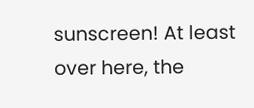sunscreen! At least over here, the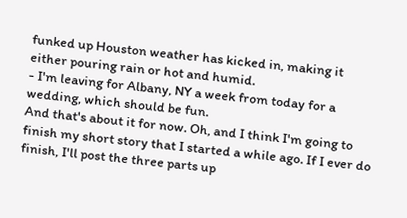funked up Houston weather has kicked in, making it either pouring rain or hot and humid.
- I'm leaving for Albany, NY a week from today for a wedding, which should be fun.
And that's about it for now. Oh, and I think I'm going to finish my short story that I started a while ago. If I ever do finish, I'll post the three parts up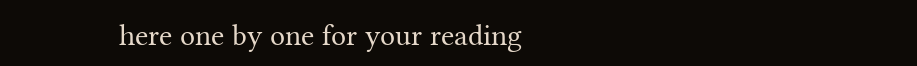here one by one for your reading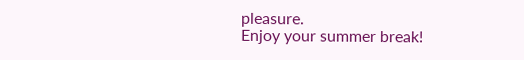pleasure.
Enjoy your summer break!